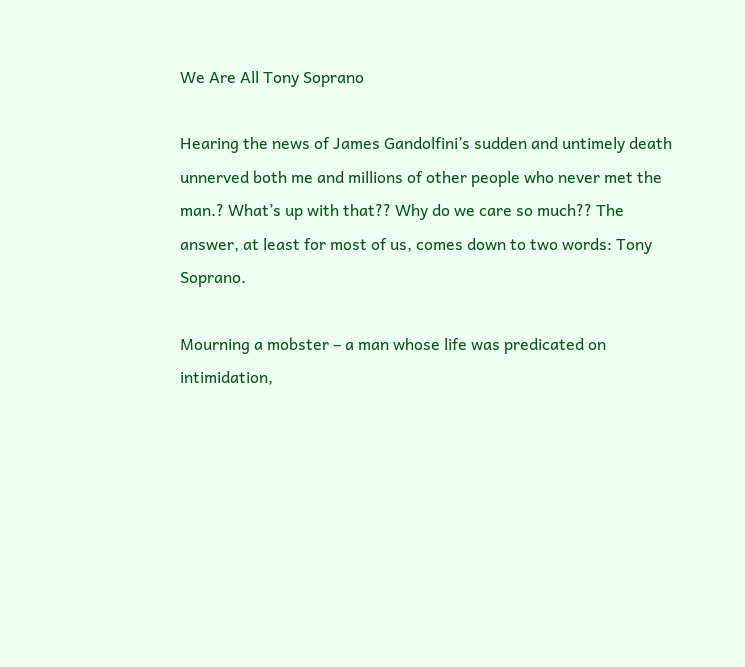We Are All Tony Soprano

Hearing the news of James Gandolfini’s sudden and untimely death unnerved both me and millions of other people who never met the man.? What’s up with that?? Why do we care so much?? The answer, at least for most of us, comes down to two words: Tony Soprano.

Mourning a mobster – a man whose life was predicated on intimidation,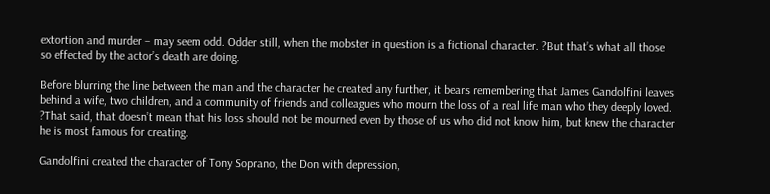extortion and murder – may seem odd. Odder still, when the mobster in question is a fictional character. ?But that’s what all those so effected by the actor’s death are doing.

Before blurring the line between the man and the character he created any further, it bears remembering that James Gandolfini leaves behind a wife, two children, and a community of friends and colleagues who mourn the loss of a real life man who they deeply loved. ?That said, that doesn’t mean that his loss should not be mourned even by those of us who did not know him, but knew the character he is most famous for creating.

Gandolfini created the character of Tony Soprano, the Don with depression,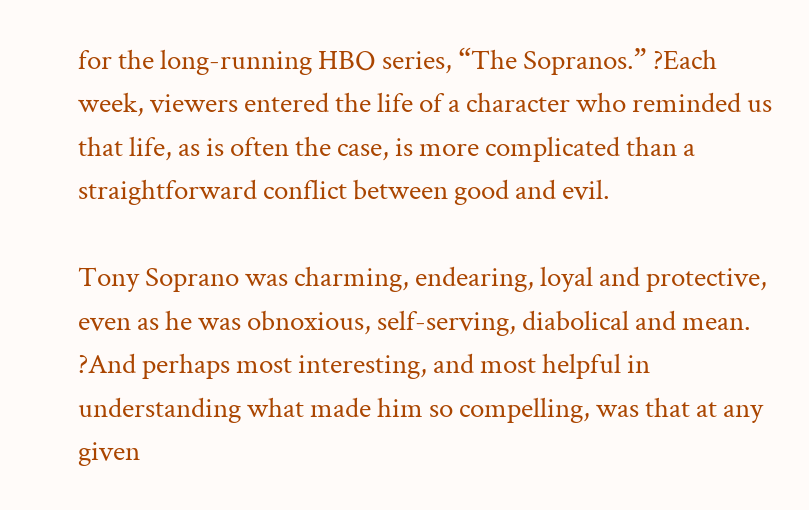for the long-running HBO series, “The Sopranos.” ?Each week, viewers entered the life of a character who reminded us that life, as is often the case, is more complicated than a straightforward conflict between good and evil.

Tony Soprano was charming, endearing, loyal and protective, even as he was obnoxious, self-serving, diabolical and mean. ?And perhaps most interesting, and most helpful in understanding what made him so compelling, was that at any given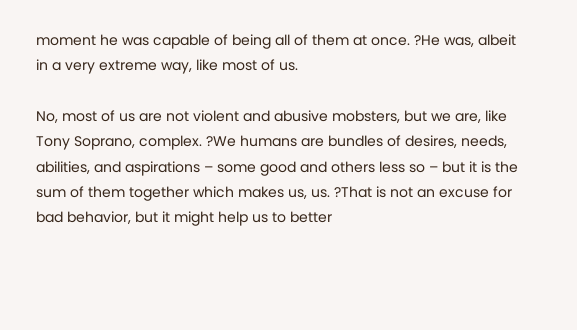moment he was capable of being all of them at once. ?He was, albeit in a very extreme way, like most of us.

No, most of us are not violent and abusive mobsters, but we are, like Tony Soprano, complex. ?We humans are bundles of desires, needs, abilities, and aspirations – some good and others less so – but it is the sum of them together which makes us, us. ?That is not an excuse for bad behavior, but it might help us to better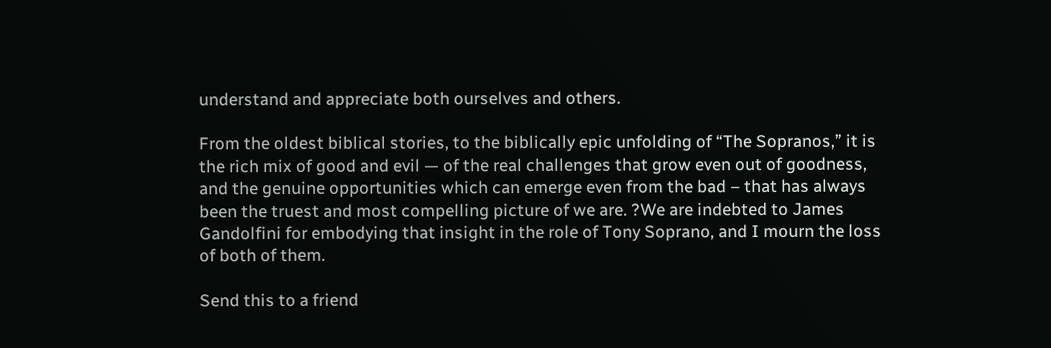understand and appreciate both ourselves and others.

From the oldest biblical stories, to the biblically epic unfolding of “The Sopranos,” it is the rich mix of good and evil — of the real challenges that grow even out of goodness, and the genuine opportunities which can emerge even from the bad – that has always been the truest and most compelling picture of we are. ?We are indebted to James Gandolfini for embodying that insight in the role of Tony Soprano, and I mourn the loss of both of them.

Send this to a friend